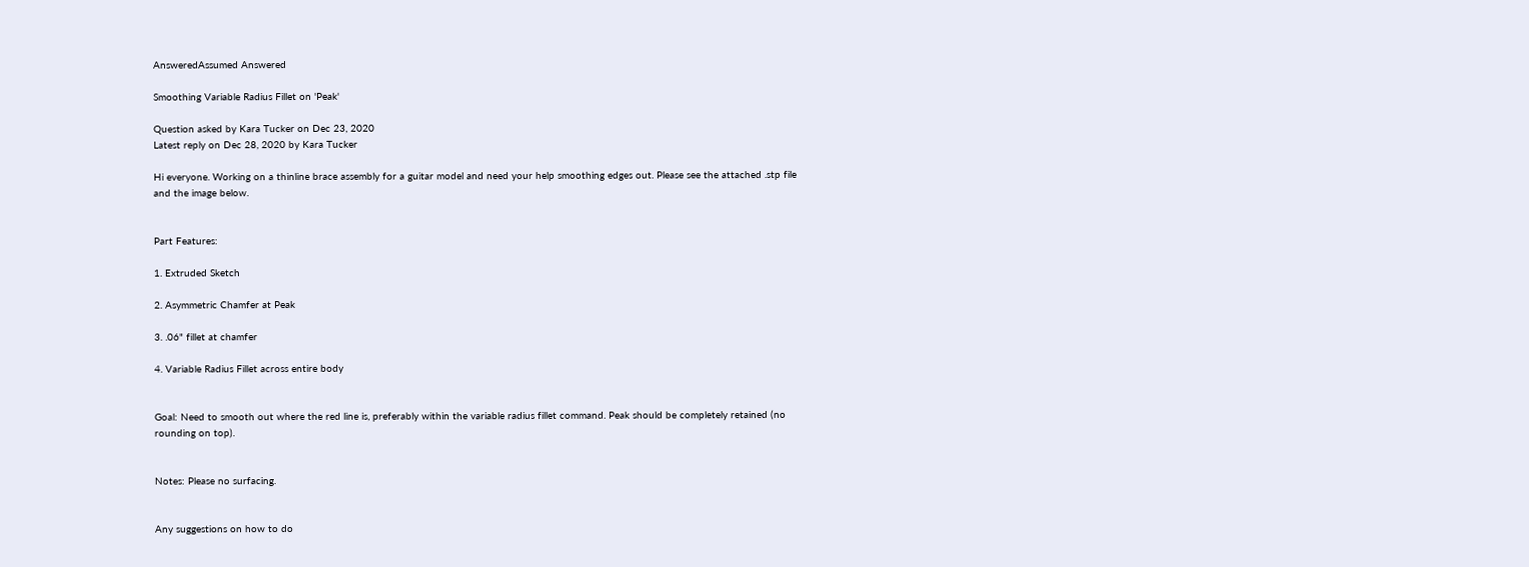AnsweredAssumed Answered

Smoothing Variable Radius Fillet on 'Peak'

Question asked by Kara Tucker on Dec 23, 2020
Latest reply on Dec 28, 2020 by Kara Tucker

Hi everyone. Working on a thinline brace assembly for a guitar model and need your help smoothing edges out. Please see the attached .stp file and the image below.


Part Features:

1. Extruded Sketch

2. Asymmetric Chamfer at Peak

3. .06" fillet at chamfer

4. Variable Radius Fillet across entire body


Goal: Need to smooth out where the red line is, preferably within the variable radius fillet command. Peak should be completely retained (no rounding on top).


Notes: Please no surfacing.


Any suggestions on how to do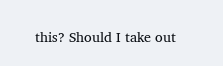this? Should I take out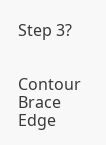Step 3?


Contour Brace Edge